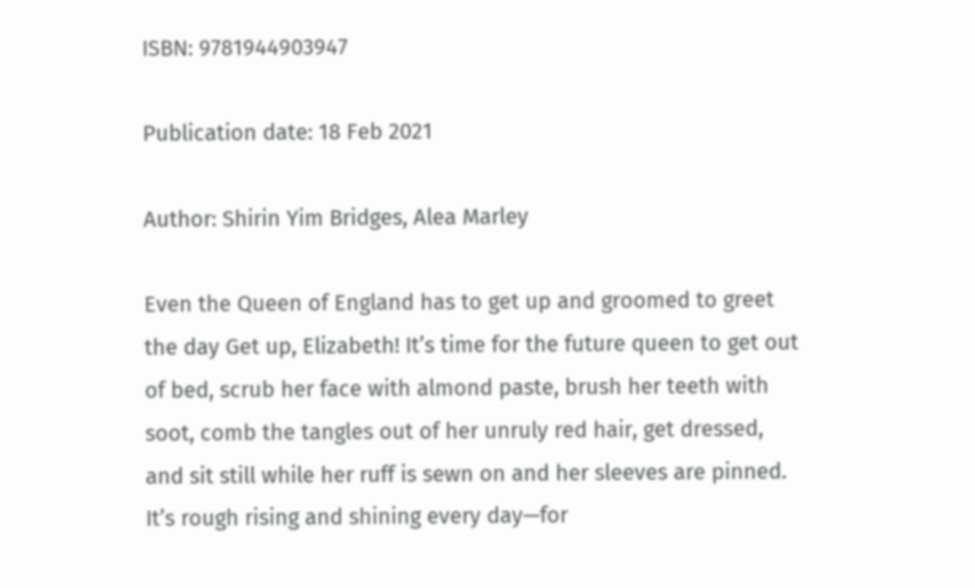ISBN: 9781944903947

Publication date: 18 Feb 2021

Author: Shirin Yim Bridges, Alea Marley

Even the Queen of England has to get up and groomed to greet the day Get up, Elizabeth! It’s time for the future queen to get out of bed, scrub her face with almond paste, brush her teeth with soot, comb the tangles out of her unruly red hair, get dressed, and sit still while her ruff is sewn on and her sleeves are pinned. It’s rough rising and shining every day—for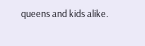queens and kids alike.